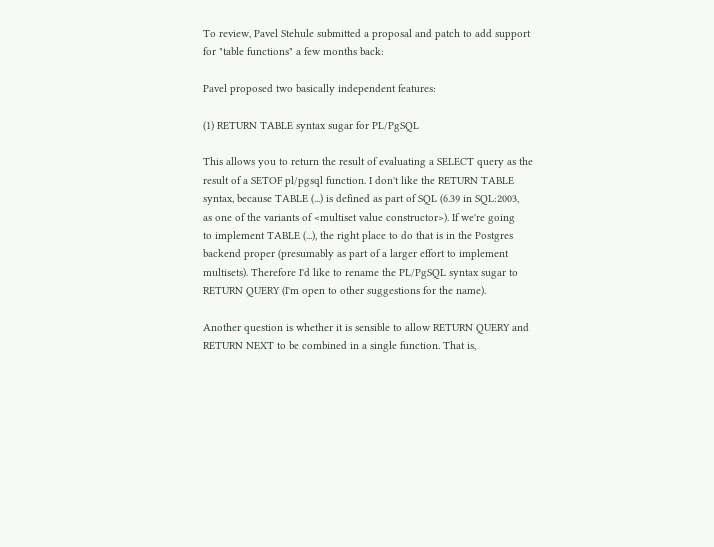To review, Pavel Stehule submitted a proposal and patch to add support
for "table functions" a few months back:

Pavel proposed two basically independent features:

(1) RETURN TABLE syntax sugar for PL/PgSQL

This allows you to return the result of evaluating a SELECT query as the
result of a SETOF pl/pgsql function. I don't like the RETURN TABLE
syntax, because TABLE (...) is defined as part of SQL (6.39 in SQL:2003,
as one of the variants of <multiset value constructor>). If we're going
to implement TABLE (...), the right place to do that is in the Postgres
backend proper (presumably as part of a larger effort to implement
multisets). Therefore I'd like to rename the PL/PgSQL syntax sugar to
RETURN QUERY (I'm open to other suggestions for the name).

Another question is whether it is sensible to allow RETURN QUERY and
RETURN NEXT to be combined in a single function. That is,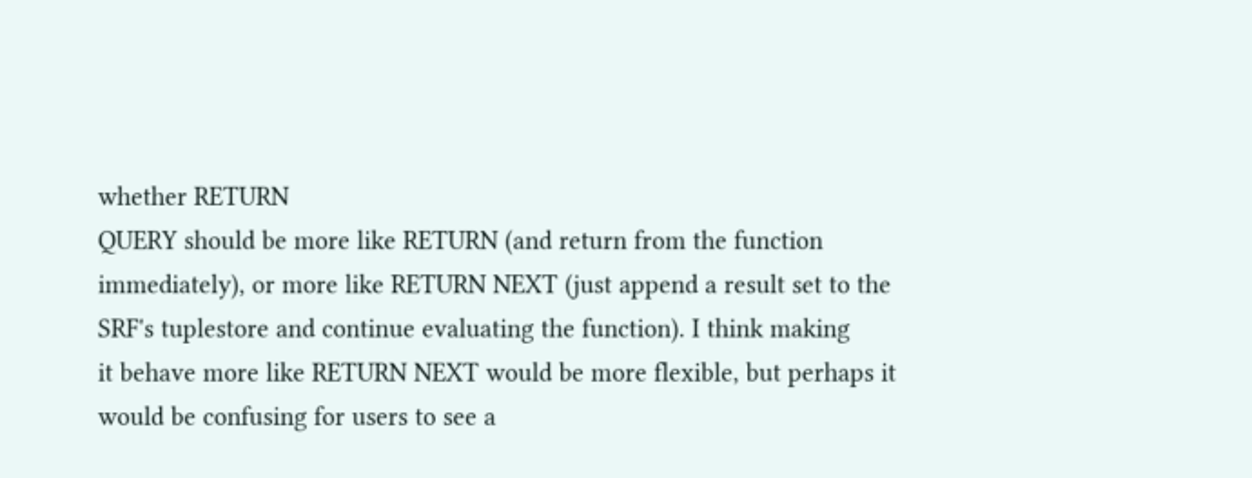whether RETURN
QUERY should be more like RETURN (and return from the function
immediately), or more like RETURN NEXT (just append a result set to the
SRF's tuplestore and continue evaluating the function). I think making
it behave more like RETURN NEXT would be more flexible, but perhaps it
would be confusing for users to see a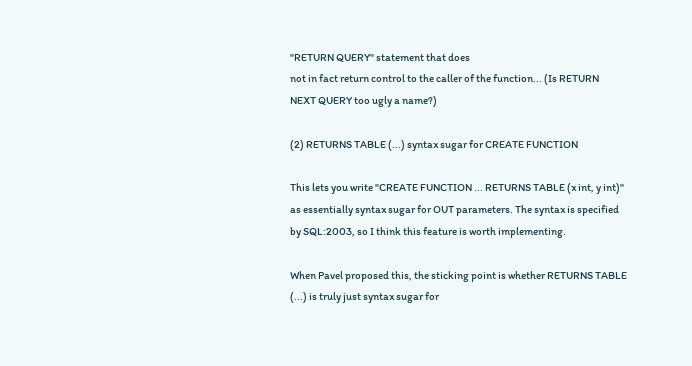"RETURN QUERY" statement that does
not in fact return control to the caller of the function... (Is RETURN
NEXT QUERY too ugly a name?)

(2) RETURNS TABLE (...) syntax sugar for CREATE FUNCTION

This lets you write "CREATE FUNCTION ... RETURNS TABLE (x int, y int)"
as essentially syntax sugar for OUT parameters. The syntax is specified
by SQL:2003, so I think this feature is worth implementing.

When Pavel proposed this, the sticking point is whether RETURNS TABLE
(...) is truly just syntax sugar for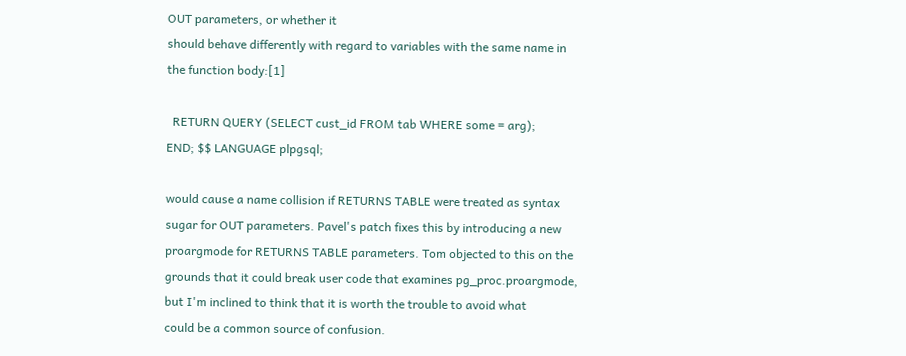OUT parameters, or whether it
should behave differently with regard to variables with the same name in
the function body:[1]

  RETURN QUERY (SELECT cust_id FROM tab WHERE some = arg);
END; $$ LANGUAGE plpgsql;

would cause a name collision if RETURNS TABLE were treated as syntax
sugar for OUT parameters. Pavel's patch fixes this by introducing a new
proargmode for RETURNS TABLE parameters. Tom objected to this on the
grounds that it could break user code that examines pg_proc.proargmode,
but I'm inclined to think that it is worth the trouble to avoid what
could be a common source of confusion.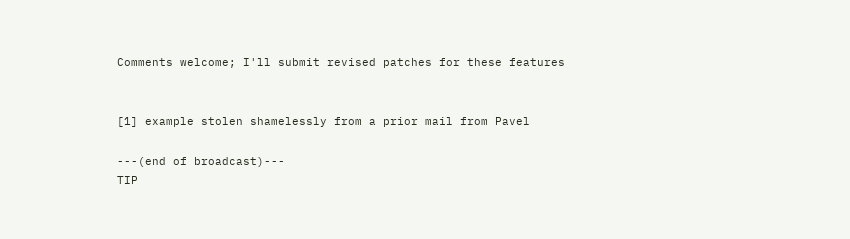Comments welcome; I'll submit revised patches for these features


[1] example stolen shamelessly from a prior mail from Pavel

---(end of broadcast)---
TIP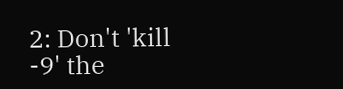2: Don't 'kill -9' the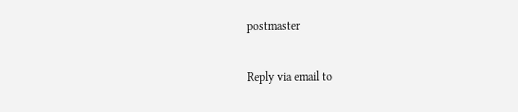postmaster

Reply via email to